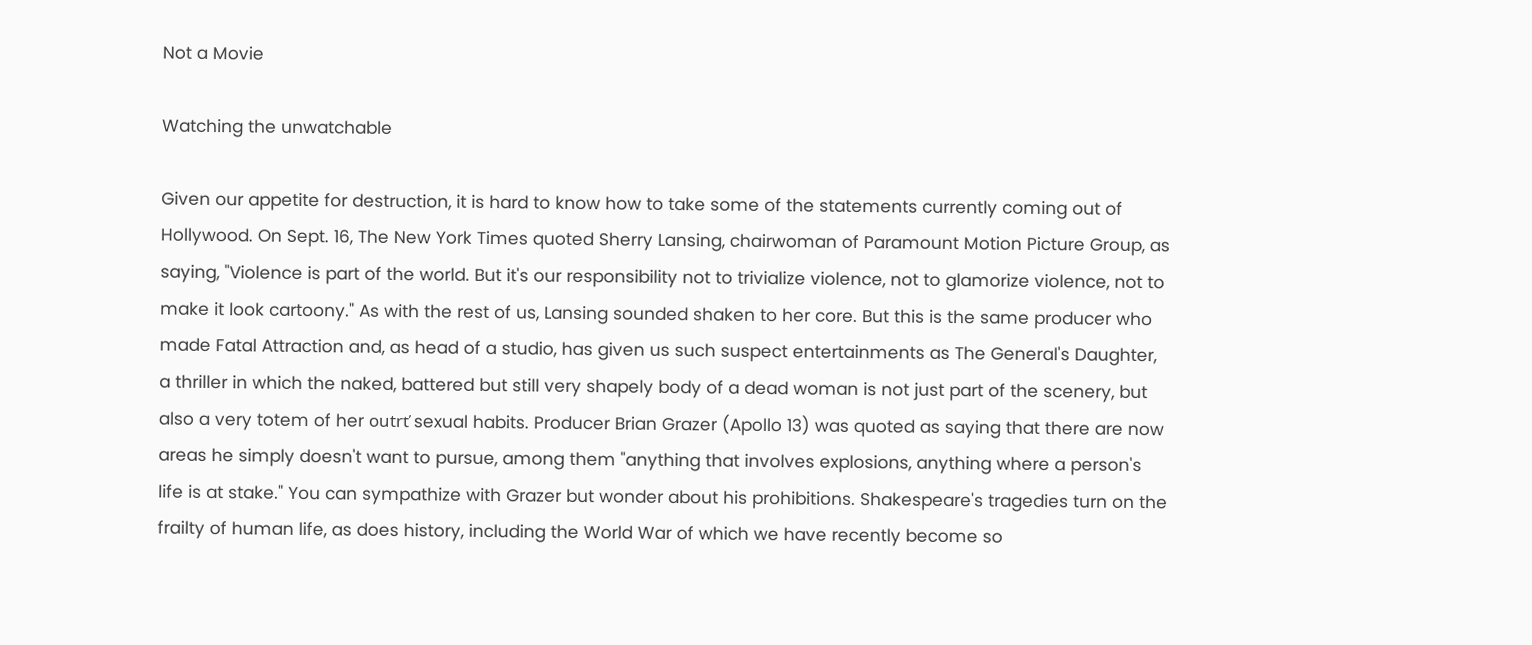Not a Movie

Watching the unwatchable

Given our appetite for destruction, it is hard to know how to take some of the statements currently coming out of Hollywood. On Sept. 16, The New York Times quoted Sherry Lansing, chairwoman of Paramount Motion Picture Group, as saying, "Violence is part of the world. But it's our responsibility not to trivialize violence, not to glamorize violence, not to make it look cartoony." As with the rest of us, Lansing sounded shaken to her core. But this is the same producer who made Fatal Attraction and, as head of a studio, has given us such suspect entertainments as The General's Daughter, a thriller in which the naked, battered but still very shapely body of a dead woman is not just part of the scenery, but also a very totem of her outrť sexual habits. Producer Brian Grazer (Apollo 13) was quoted as saying that there are now areas he simply doesn't want to pursue, among them "anything that involves explosions, anything where a person's life is at stake." You can sympathize with Grazer but wonder about his prohibitions. Shakespeare's tragedies turn on the frailty of human life, as does history, including the World War of which we have recently become so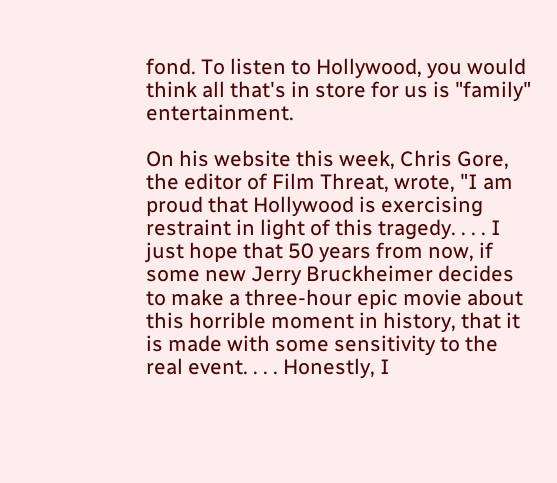fond. To listen to Hollywood, you would think all that's in store for us is "family" entertainment.

On his website this week, Chris Gore, the editor of Film Threat, wrote, "I am proud that Hollywood is exercising restraint in light of this tragedy. . . . I just hope that 50 years from now, if some new Jerry Bruckheimer decides to make a three-hour epic movie about this horrible moment in history, that it is made with some sensitivity to the real event. . . . Honestly, I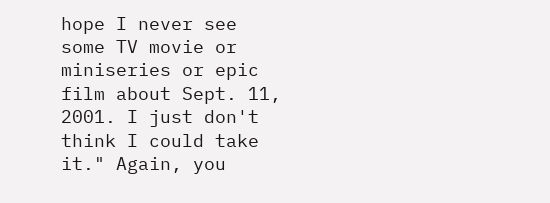hope I never see some TV movie or miniseries or epic film about Sept. 11, 2001. I just don't think I could take it." Again, you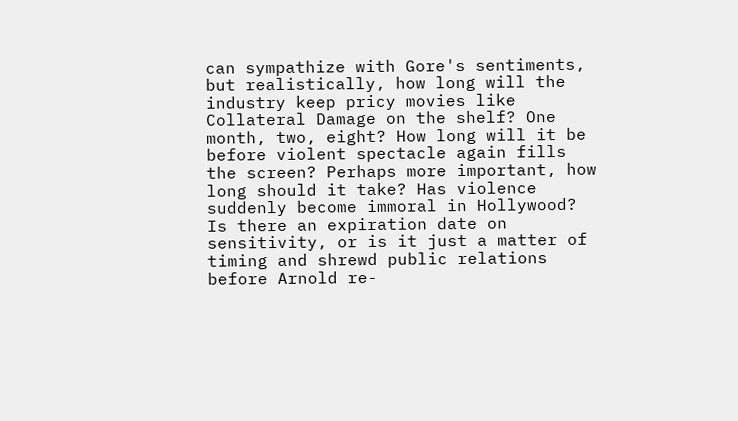can sympathize with Gore's sentiments, but realistically, how long will the industry keep pricy movies like Collateral Damage on the shelf? One month, two, eight? How long will it be before violent spectacle again fills the screen? Perhaps more important, how long should it take? Has violence suddenly become immoral in Hollywood? Is there an expiration date on sensitivity, or is it just a matter of timing and shrewd public relations before Arnold re-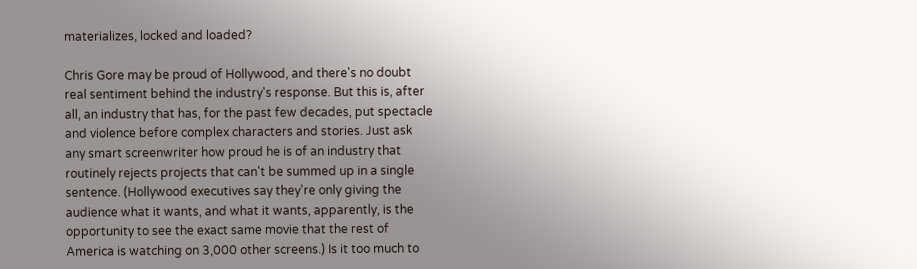materializes, locked and loaded?

Chris Gore may be proud of Hollywood, and there's no doubt real sentiment behind the industry's response. But this is, after all, an industry that has, for the past few decades, put spectacle and violence before complex characters and stories. Just ask any smart screenwriter how proud he is of an industry that routinely rejects projects that can't be summed up in a single sentence. (Hollywood executives say they're only giving the audience what it wants, and what it wants, apparently, is the opportunity to see the exact same movie that the rest of America is watching on 3,000 other screens.) Is it too much to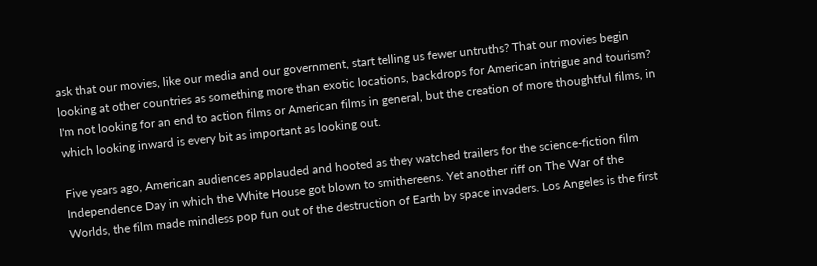ask that our movies, like our media and our government, start telling us fewer untruths? That our movies begin looking at other countries as something more than exotic locations, backdrops for American intrigue and tourism? I'm not looking for an end to action films or American films in general, but the creation of more thoughtful films, in which looking inward is every bit as important as looking out.

Five years ago, American audiences applauded and hooted as they watched trailers for the science-fiction film Independence Day in which the White House got blown to smithereens. Yet another riff on The War of the Worlds, the film made mindless pop fun out of the destruction of Earth by space invaders. Los Angeles is the first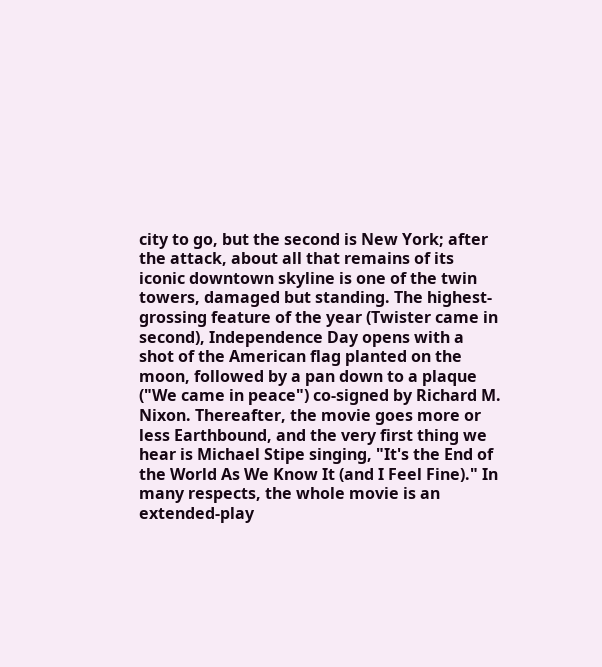city to go, but the second is New York; after the attack, about all that remains of its iconic downtown skyline is one of the twin towers, damaged but standing. The highest-grossing feature of the year (Twister came in second), Independence Day opens with a shot of the American flag planted on the moon, followed by a pan down to a plaque ("We came in peace") co-signed by Richard M. Nixon. Thereafter, the movie goes more or less Earthbound, and the very first thing we hear is Michael Stipe singing, "It's the End of the World As We Know It (and I Feel Fine)." In many respects, the whole movie is an extended-play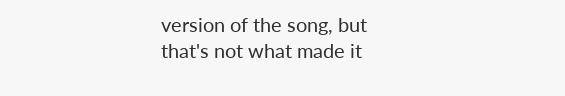version of the song, but that's not what made it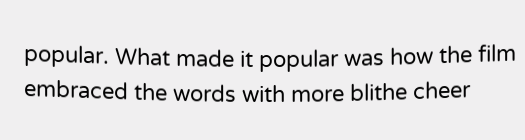popular. What made it popular was how the film embraced the words with more blithe cheer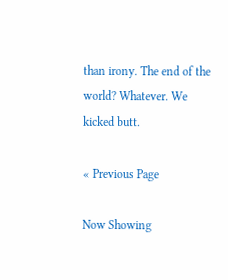than irony. The end of the world? Whatever. We kicked butt.

« Previous Page

Now Showing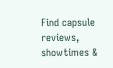Find capsule reviews, showtimes &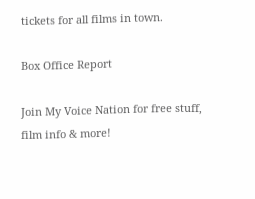tickets for all films in town.

Box Office Report

Join My Voice Nation for free stuff, film info & more!